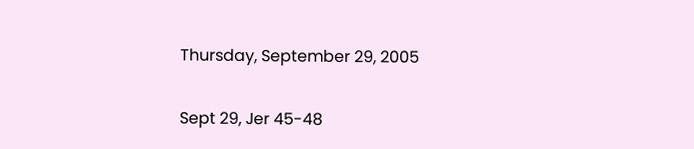Thursday, September 29, 2005

Sept 29, Jer 45-48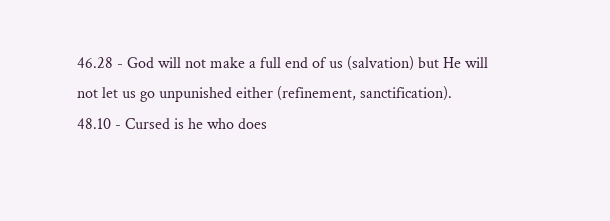46.28 - God will not make a full end of us (salvation) but He will not let us go unpunished either (refinement, sanctification).
48.10 - Cursed is he who does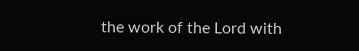the work of the Lord with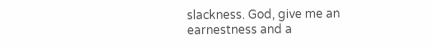slackness. God, give me an earnestness and a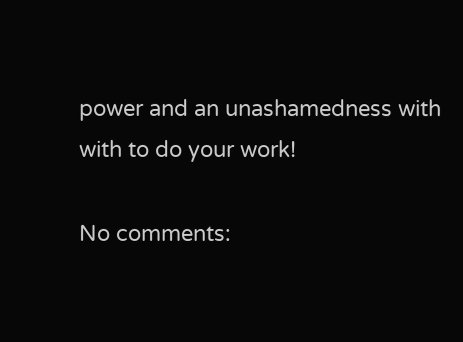power and an unashamedness with with to do your work!

No comments: